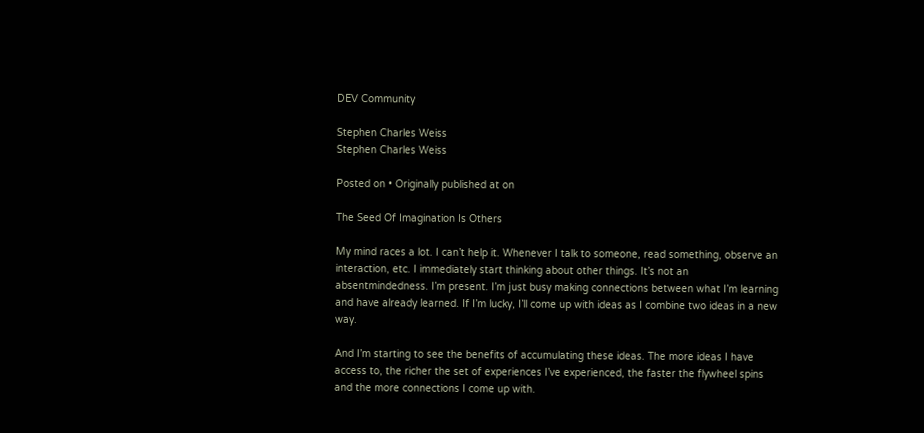DEV Community

Stephen Charles Weiss
Stephen Charles Weiss

Posted on • Originally published at on

The Seed Of Imagination Is Others

My mind races a lot. I can’t help it. Whenever I talk to someone, read something, observe an interaction, etc. I immediately start thinking about other things. It’s not an absentmindedness. I’m present. I’m just busy making connections between what I’m learning and have already learned. If I’m lucky, I’ll come up with ideas as I combine two ideas in a new way.

And I’m starting to see the benefits of accumulating these ideas. The more ideas I have access to, the richer the set of experiences I’ve experienced, the faster the flywheel spins and the more connections I come up with.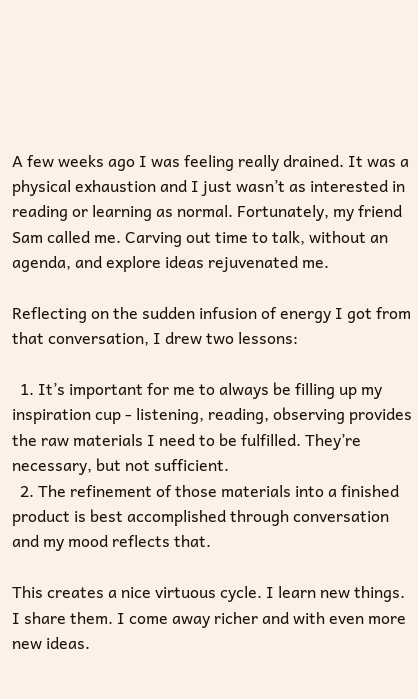A few weeks ago I was feeling really drained. It was a physical exhaustion and I just wasn’t as interested in reading or learning as normal. Fortunately, my friend Sam called me. Carving out time to talk, without an agenda, and explore ideas rejuvenated me.

Reflecting on the sudden infusion of energy I got from that conversation, I drew two lessons:

  1. It’s important for me to always be filling up my inspiration cup - listening, reading, observing provides the raw materials I need to be fulfilled. They’re necessary, but not sufficient.
  2. The refinement of those materials into a finished product is best accomplished through conversation and my mood reflects that.

This creates a nice virtuous cycle. I learn new things. I share them. I come away richer and with even more new ideas.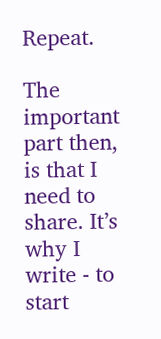Repeat.

The important part then, is that I need to share. It’s why I write - to start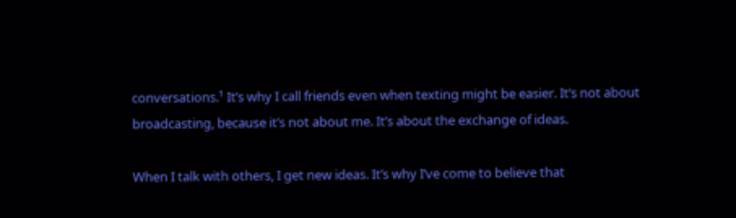conversations.¹ It’s why I call friends even when texting might be easier. It’s not about broadcasting, because it’s not about me. It’s about the exchange of ideas.

When I talk with others, I get new ideas. It’s why I’ve come to believe that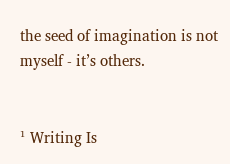the seed of imagination is not myself - it’s others.


¹ Writing Is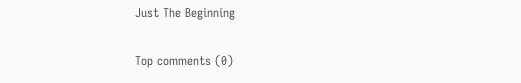Just The Beginning

Top comments (0)